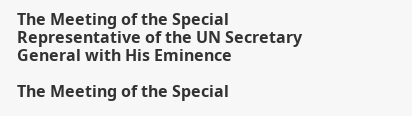The Meeting of the Special Representative of the UN Secretary General with His Eminence

The Meeting of the Special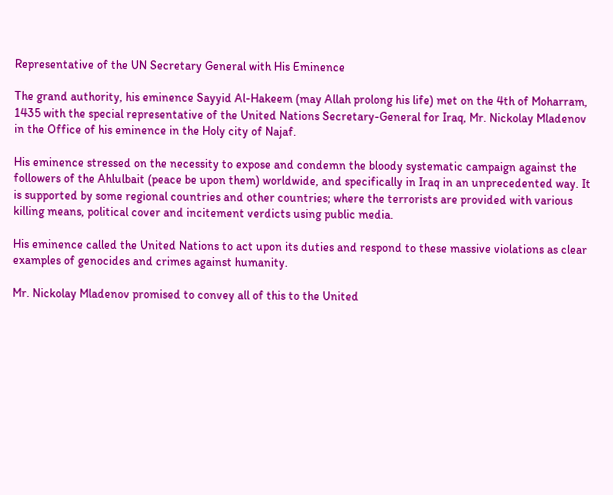Representative of the UN Secretary General with His Eminence

The grand authority, his eminence Sayyid Al-Hakeem (may Allah prolong his life) met on the 4th of Moharram, 1435 with the special representative of the United Nations Secretary-General for Iraq, Mr. Nickolay Mladenov in the Office of his eminence in the Holy city of Najaf.

His eminence stressed on the necessity to expose and condemn the bloody systematic campaign against the followers of the Ahlulbait (peace be upon them) worldwide, and specifically in Iraq in an unprecedented way. It is supported by some regional countries and other countries; where the terrorists are provided with various killing means, political cover and incitement verdicts using public media.

His eminence called the United Nations to act upon its duties and respond to these massive violations as clear examples of genocides and crimes against humanity.

Mr. Nickolay Mladenov promised to convey all of this to the United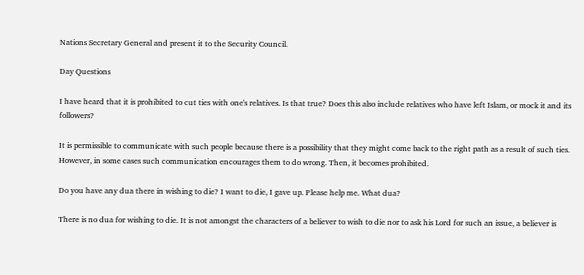Nations Secretary General and present it to the Security Council.

Day Questions

I have heard that it is prohibited to cut ties with one's relatives. Is that true? Does this also include relatives who have left Islam, or mock it and its followers?

It is permissible to communicate with such people because there is a possibility that they might come back to the right path as a result of such ties. However, in some cases such communication encourages them to do wrong. Then, it becomes prohibited.

Do you have any dua there in wishing to die? I want to die, I gave up. Please help me. What dua?

There is no dua for wishing to die. It is not amongst the characters of a believer to wish to die nor to ask his Lord for such an issue, a believer is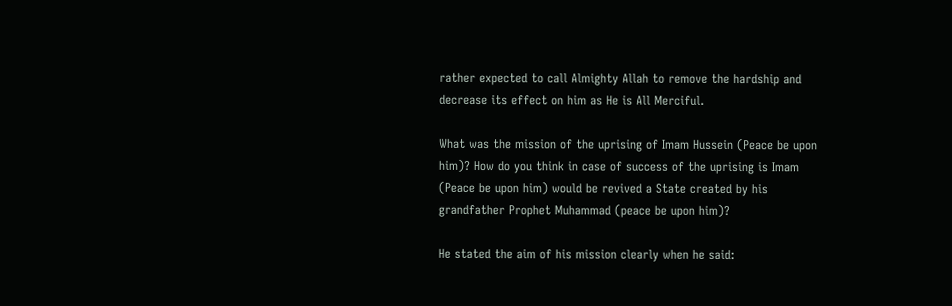rather expected to call Almighty Allah to remove the hardship and decrease its effect on him as He is All Merciful.

What was the mission of the uprising of Imam Hussein (Peace be upon him)? How do you think in case of success of the uprising is Imam (Peace be upon him) would be revived a State created by his grandfather Prophet Muhammad (peace be upon him)?

He stated the aim of his mission clearly when he said: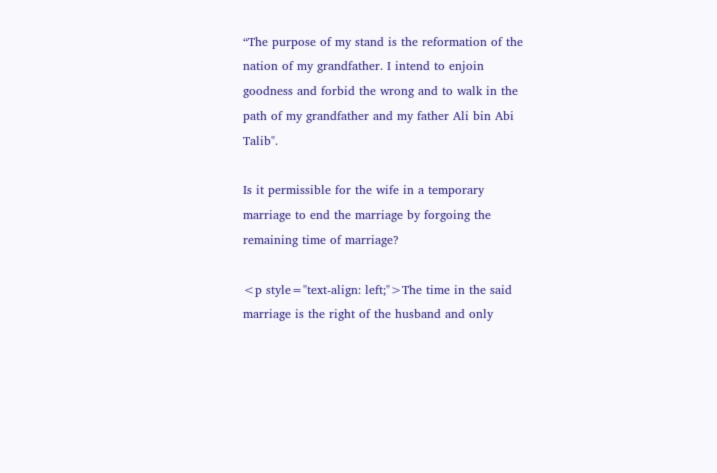“The purpose of my stand is the reformation of the nation of my grandfather. I intend to enjoin goodness and forbid the wrong and to walk in the path of my grandfather and my father Ali bin Abi Talib".

Is it permissible for the wife in a temporary marriage to end the marriage by forgoing the remaining time of marriage?

<p style="text-align: left;">The time in the said marriage is the right of the husband and only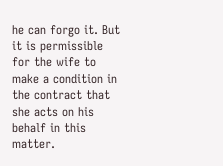he can forgo it. But it is permissible for the wife to make a condition in the contract that she acts on his behalf in this matter.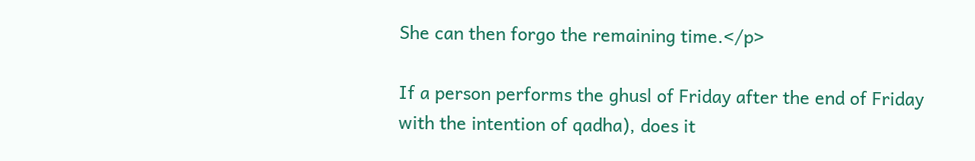She can then forgo the remaining time.</p>

If a person performs the ghusl of Friday after the end of Friday with the intention of qadha), does it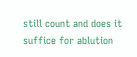still count and does it suffice for ablution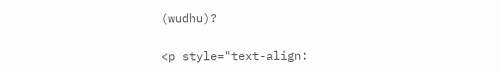(wudhu)?

<p style="text-align: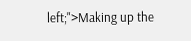left;">Making up the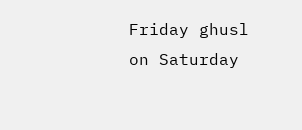Friday ghusl on Saturday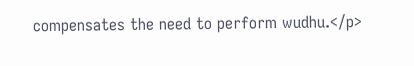compensates the need to perform wudhu.</p>